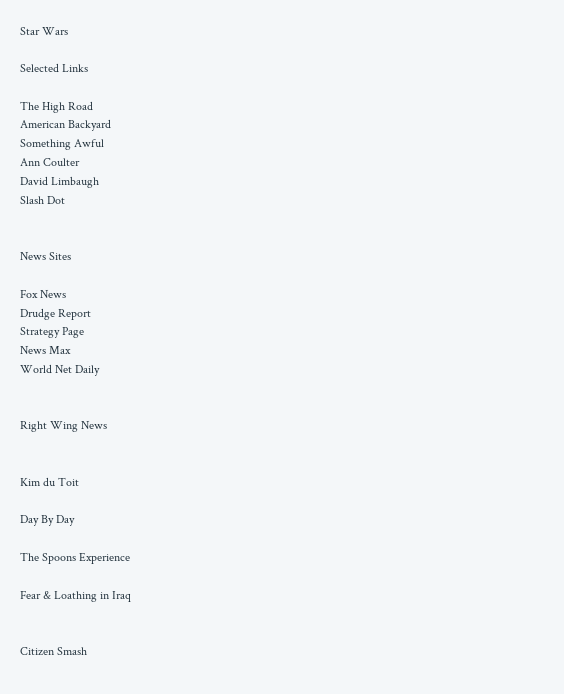Star Wars

Selected Links

The High Road
American Backyard
Something Awful
Ann Coulter
David Limbaugh
Slash Dot


News Sites

Fox News
Drudge Report
Strategy Page
News Max
World Net Daily


Right Wing News


Kim du Toit

Day By Day

The Spoons Experience

Fear & Loathing in Iraq


Citizen Smash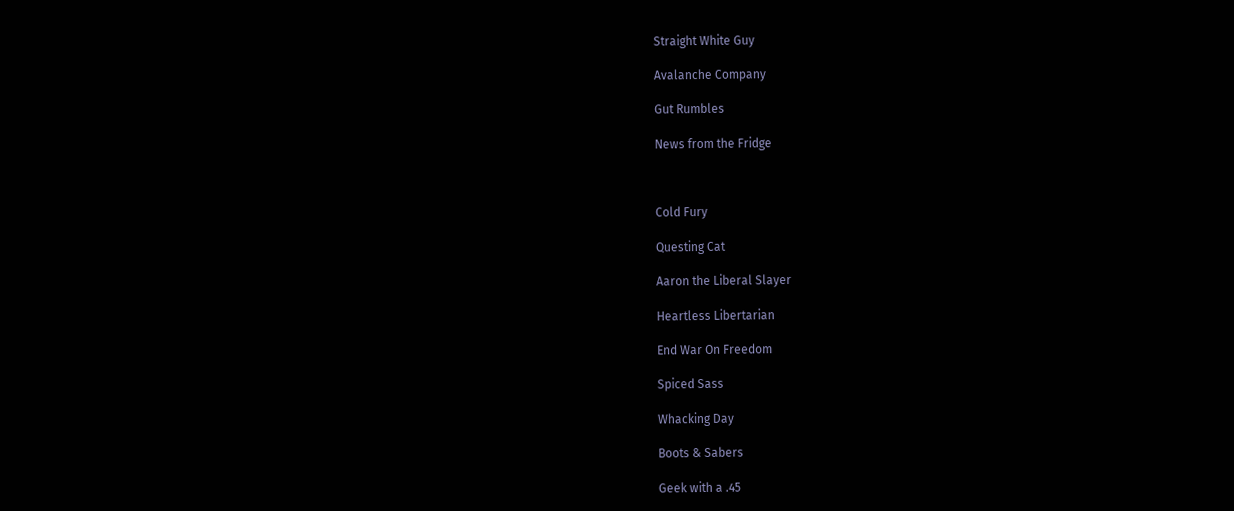Straight White Guy

Avalanche Company

Gut Rumbles

News from the Fridge



Cold Fury

Questing Cat

Aaron the Liberal Slayer

Heartless Libertarian

End War On Freedom

Spiced Sass

Whacking Day

Boots & Sabers

Geek with a .45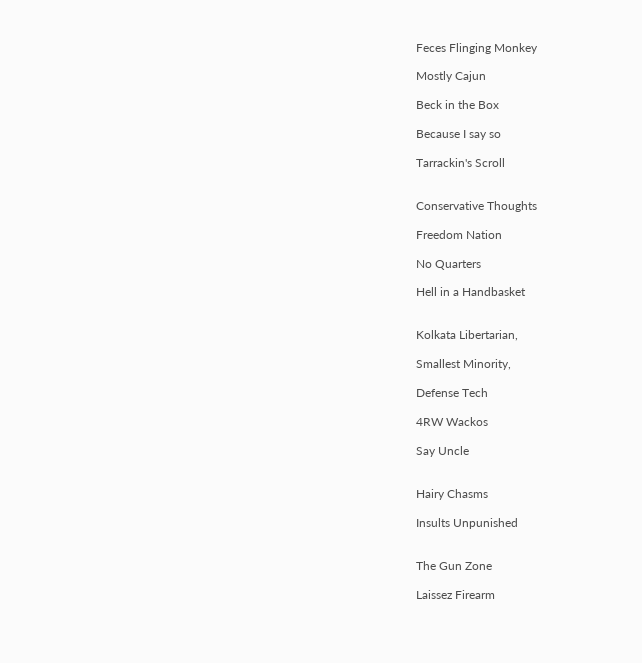Feces Flinging Monkey

Mostly Cajun

Beck in the Box

Because I say so

Tarrackin's Scroll


Conservative Thoughts

Freedom Nation

No Quarters

Hell in a Handbasket


Kolkata Libertarian,

Smallest Minority,

Defense Tech

4RW Wackos

Say Uncle


Hairy Chasms

Insults Unpunished


The Gun Zone

Laissez Firearm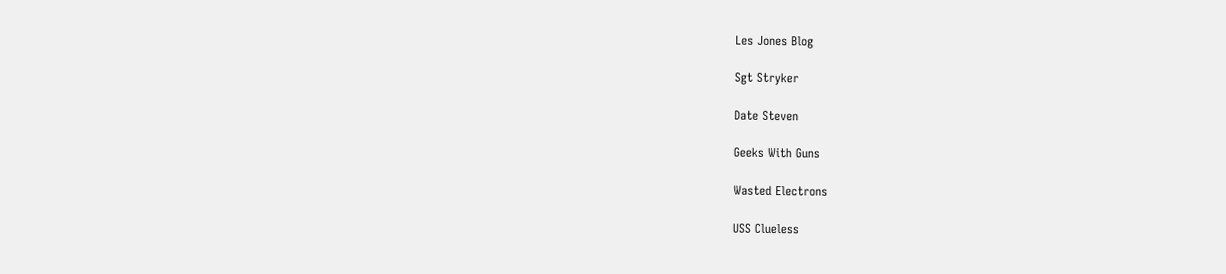Les Jones Blog

Sgt Stryker

Date Steven

Geeks With Guns

Wasted Electrons

USS Clueless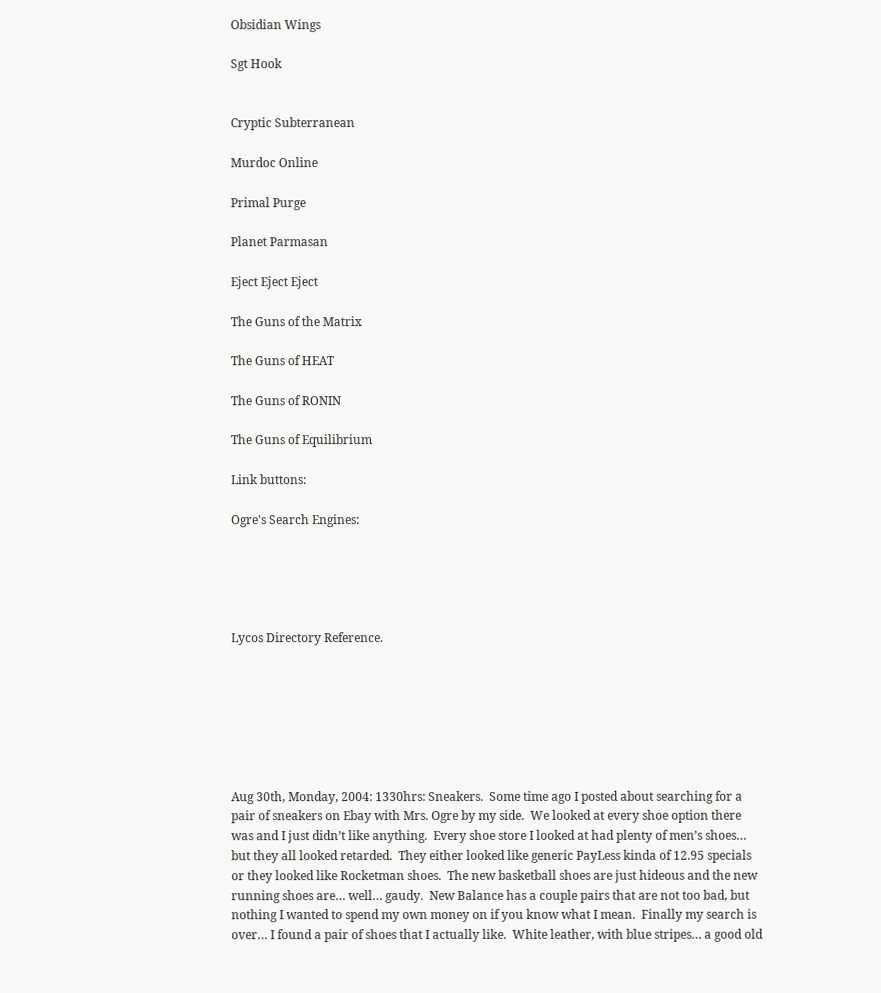Obsidian Wings

Sgt Hook


Cryptic Subterranean

Murdoc Online

Primal Purge

Planet Parmasan

Eject Eject Eject

The Guns of the Matrix

The Guns of HEAT

The Guns of RONIN

The Guns of Equilibrium

Link buttons:

Ogre's Search Engines:





Lycos Directory Reference.







Aug 30th, Monday, 2004: 1330hrs: Sneakers.  Some time ago I posted about searching for a pair of sneakers on Ebay with Mrs. Ogre by my side.  We looked at every shoe option there was and I just didn’t like anything.  Every shoe store I looked at had plenty of men’s shoes… but they all looked retarded.  They either looked like generic PayLess kinda of 12.95 specials or they looked like Rocketman shoes.  The new basketball shoes are just hideous and the new running shoes are… well… gaudy.  New Balance has a couple pairs that are not too bad, but nothing I wanted to spend my own money on if you know what I mean.  Finally my search is over… I found a pair of shoes that I actually like.  White leather, with blue stripes… a good old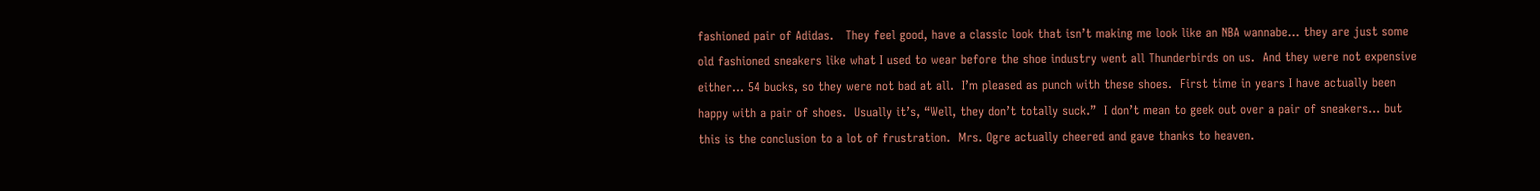fashioned pair of Adidas.   They feel good, have a classic look that isn’t making me look like an NBA wannabe… they are just some old fashioned sneakers like what I used to wear before the shoe industry went all Thunderbirds on us.  And they were not expensive either… 54 bucks, so they were not bad at all.  I’m pleased as punch with these shoes.  First time in years I have actually been happy with a pair of shoes.  Usually it’s, “Well, they don’t totally suck.”  I don’t mean to geek out over a pair of sneakers… but this is the conclusion to a lot of frustration.  Mrs. Ogre actually cheered and gave thanks to heaven.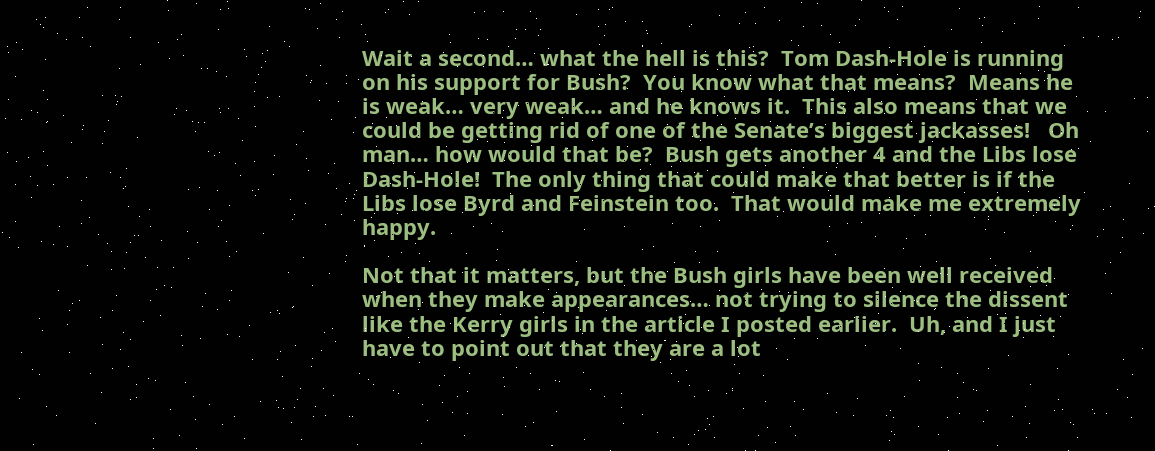Wait a second… what the hell is this?  Tom Dash-Hole is running on his support for Bush?  You know what that means?  Means he is weak… very weak… and he knows it.  This also means that we could be getting rid of one of the Senate’s biggest jackasses!   Oh man… how would that be?  Bush gets another 4 and the Libs lose Dash-Hole!  The only thing that could make that better is if the Libs lose Byrd and Feinstein too.  That would make me extremely happy.

Not that it matters, but the Bush girls have been well received when they make appearances… not trying to silence the dissent like the Kerry girls in the article I posted earlier.  Uh, and I just have to point out that they are a lot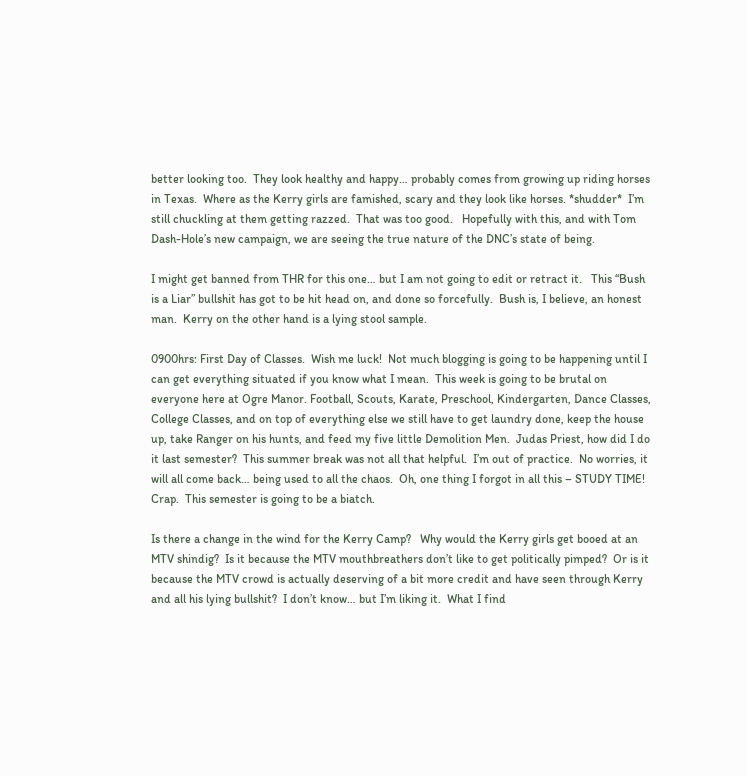better looking too.  They look healthy and happy… probably comes from growing up riding horses in Texas.  Where as the Kerry girls are famished, scary and they look like horses. *shudder*  I’m still chuckling at them getting razzed.  That was too good.   Hopefully with this, and with Tom Dash-Hole’s new campaign, we are seeing the true nature of the DNC’s state of being.

I might get banned from THR for this one… but I am not going to edit or retract it.   This “Bush is a Liar” bullshit has got to be hit head on, and done so forcefully.  Bush is, I believe, an honest man.  Kerry on the other hand is a lying stool sample.

0900hrs: First Day of Classes.  Wish me luck!  Not much blogging is going to be happening until I can get everything situated if you know what I mean.  This week is going to be brutal on everyone here at Ogre Manor. Football, Scouts, Karate, Preschool, Kindergarten, Dance Classes, College Classes, and on top of everything else we still have to get laundry done, keep the house up, take Ranger on his hunts, and feed my five little Demolition Men.  Judas Priest, how did I do it last semester?  This summer break was not all that helpful.  I’m out of practice.  No worries, it will all come back… being used to all the chaos.  Oh, one thing I forgot in all this – STUDY TIME!  Crap.  This semester is going to be a biatch.

Is there a change in the wind for the Kerry Camp?   Why would the Kerry girls get booed at an MTV shindig?  Is it because the MTV mouthbreathers don’t like to get politically pimped?  Or is it because the MTV crowd is actually deserving of a bit more credit and have seen through Kerry and all his lying bullshit?  I don’t know… but I’m liking it.  What I find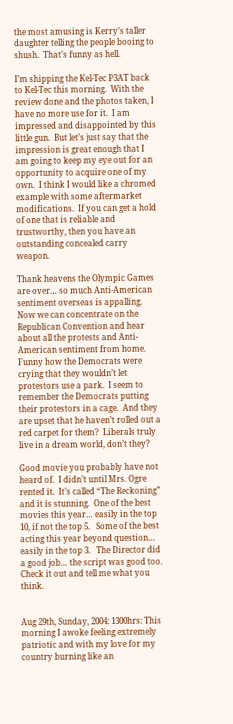the most amusing is Kerry’s taller daughter telling the people booing to shush.  That’s funny as hell.

I’m shipping the Kel-Tec P3AT back to Kel-Tec this morning.  With the review done and the photos taken, I have no more use for it.  I am impressed and disappointed by this little gun.  But let’s just say that the impression is great enough that I am going to keep my eye out for an opportunity to acquire one of my own.  I think I would like a chromed example with some aftermarket modifications.  If you can get a hold of one that is reliable and trustworthy, then you have an outstanding concealed carry weapon.

Thank heavens the Olympic Games are over… so much Anti-American sentiment overseas is appalling.  Now we can concentrate on the Republican Convention and hear about all the protests and Anti-American sentiment from home.   Funny how the Democrats were crying that they wouldn’t let protestors use a park.  I seem to remember the Democrats putting their protestors in a cage.  And they are upset that he haven’t rolled out a red carpet for them?  Liberals truly live in a dream world, don’t they?

Good movie you probably have not heard of.  I didn’t until Mrs. Ogre rented it.  It’s called “The Reckoning” and it is stunning.  One of the best movies this year… easily in the top 10, if not the top 5.   Some of the best acting this year beyond question… easily in the top 3.   The Director did a good job… the script was good too.  Check it out and tell me what you think.


Aug 29th, Sunday, 2004: 1300hrs: This morning I awoke feeling extremely patriotic and with my love for my country burning like an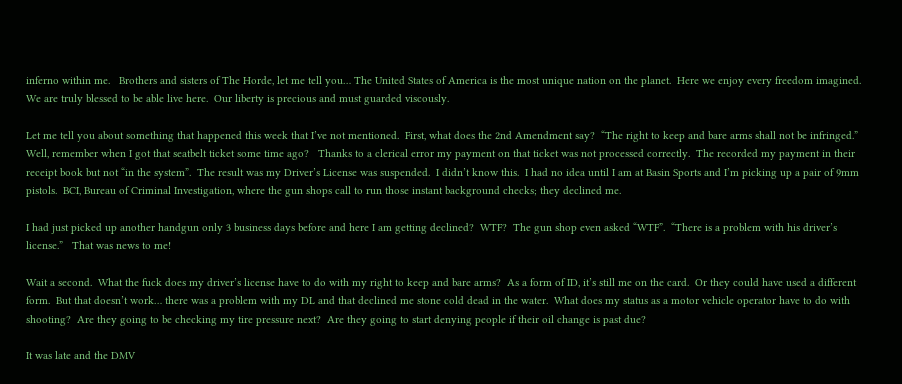inferno within me.   Brothers and sisters of The Horde, let me tell you… The United States of America is the most unique nation on the planet.  Here we enjoy every freedom imagined.  We are truly blessed to be able live here.  Our liberty is precious and must guarded viscously.

Let me tell you about something that happened this week that I’ve not mentioned.  First, what does the 2nd Amendment say?  “The right to keep and bare arms shall not be infringed.”  Well, remember when I got that seatbelt ticket some time ago?   Thanks to a clerical error my payment on that ticket was not processed correctly.  The recorded my payment in their receipt book but not “in the system”.  The result was my Driver’s License was suspended.  I didn’t know this.  I had no idea until I am at Basin Sports and I’m picking up a pair of 9mm pistols.  BCI, Bureau of Criminal Investigation, where the gun shops call to run those instant background checks; they declined me.

I had just picked up another handgun only 3 business days before and here I am getting declined?  WTF?  The gun shop even asked “WTF”.  “There is a problem with his driver’s license.”   That was news to me!

Wait a second.  What the fuck does my driver’s license have to do with my right to keep and bare arms?  As a form of ID, it’s still me on the card.  Or they could have used a different form.  But that doesn’t work… there was a problem with my DL and that declined me stone cold dead in the water.  What does my status as a motor vehicle operator have to do with shooting?  Are they going to be checking my tire pressure next?  Are they going to start denying people if their oil change is past due?

It was late and the DMV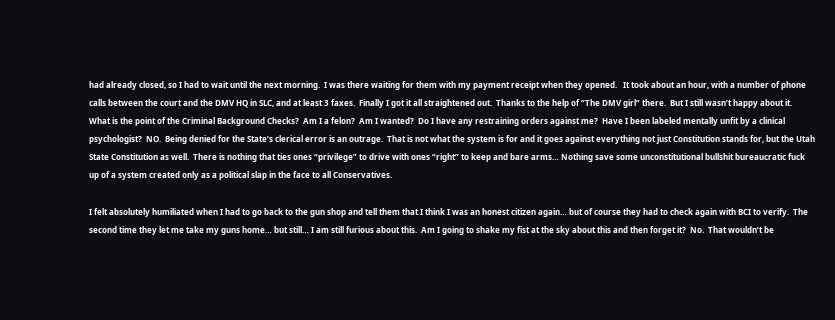had already closed, so I had to wait until the next morning.  I was there waiting for them with my payment receipt when they opened.   It took about an hour, with a number of phone calls between the court and the DMV HQ in SLC, and at least 3 faxes.  Finally I got it all straightened out.  Thanks to the help of “The DMV girl” there.  But I still wasn’t happy about it.  What is the point of the Criminal Background Checks?  Am I a felon?  Am I wanted?  Do I have any restraining orders against me?  Have I been labeled mentally unfit by a clinical psychologist?  NO.  Being denied for the State’s clerical error is an outrage.  That is not what the system is for and it goes against everything not just Constitution stands for, but the Utah State Constitution as well.  There is nothing that ties ones “privilege” to drive with ones “right” to keep and bare arms… Nothing save some unconstitutional bullshit bureaucratic fuck up of a system created only as a political slap in the face to all Conservatives.

I felt absolutely humiliated when I had to go back to the gun shop and tell them that I think I was an honest citizen again… but of course they had to check again with BCI to verify.  The second time they let me take my guns home… but still… I am still furious about this.  Am I going to shake my fist at the sky about this and then forget it?  No.  That wouldn’t be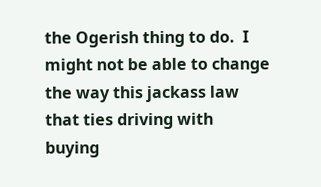the Ogerish thing to do.  I might not be able to change the way this jackass law that ties driving with buying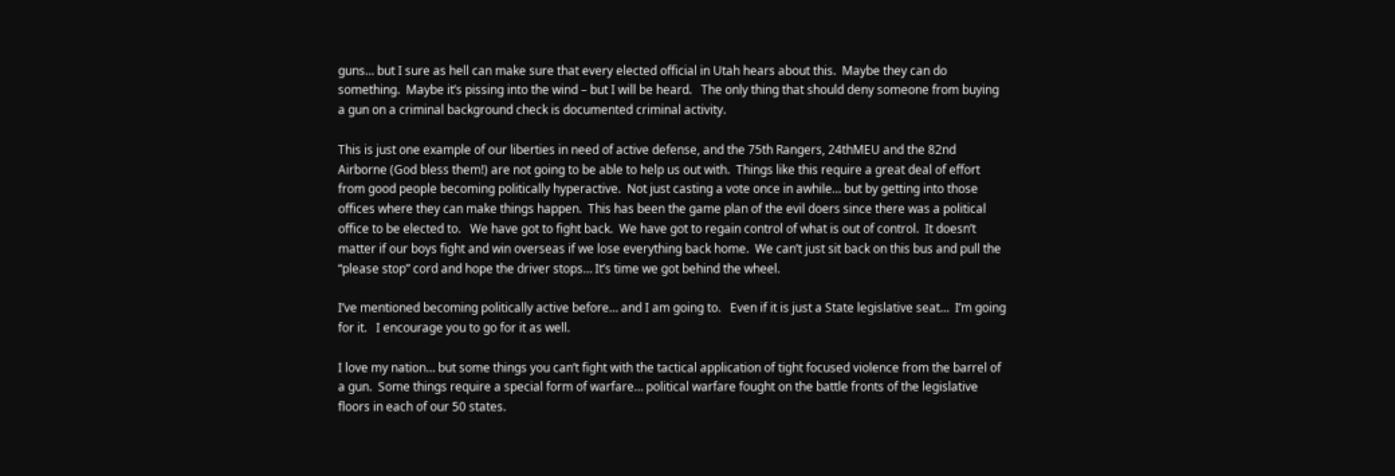guns… but I sure as hell can make sure that every elected official in Utah hears about this.  Maybe they can do something.  Maybe it’s pissing into the wind – but I will be heard.   The only thing that should deny someone from buying a gun on a criminal background check is documented criminal activity.

This is just one example of our liberties in need of active defense, and the 75th Rangers, 24thMEU and the 82nd Airborne (God bless them!) are not going to be able to help us out with.  Things like this require a great deal of effort from good people becoming politically hyperactive.  Not just casting a vote once in awhile… but by getting into those offices where they can make things happen.  This has been the game plan of the evil doers since there was a political office to be elected to.   We have got to fight back.  We have got to regain control of what is out of control.  It doesn’t matter if our boys fight and win overseas if we lose everything back home.  We can’t just sit back on this bus and pull the “please stop” cord and hope the driver stops… It’s time we got behind the wheel.

I’ve mentioned becoming politically active before… and I am going to.   Even if it is just a State legislative seat…  I’m going for it.   I encourage you to go for it as well.

I love my nation… but some things you can’t fight with the tactical application of tight focused violence from the barrel of a gun.  Some things require a special form of warfare… political warfare fought on the battle fronts of the legislative floors in each of our 50 states.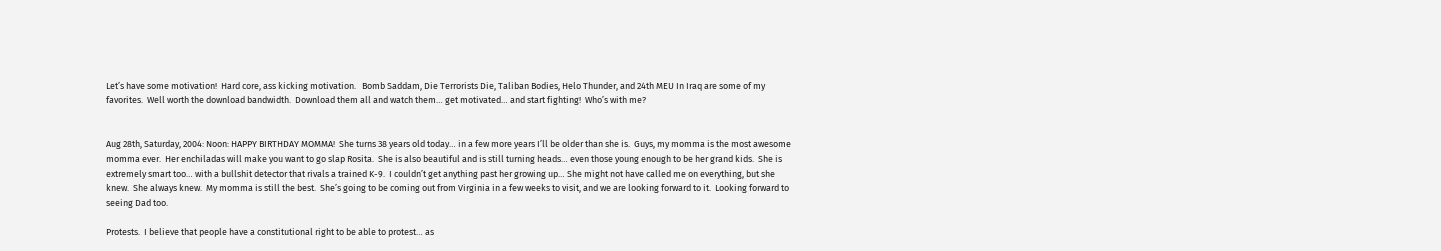Let’s have some motivation!  Hard core, ass kicking motivation.   Bomb Saddam, Die Terrorists Die, Taliban Bodies, Helo Thunder, and 24th MEU In Iraq are some of my favorites.  Well worth the download bandwidth.  Download them all and watch them… get motivated… and start fighting!  Who’s with me?


Aug 28th, Saturday, 2004: Noon: HAPPY BIRTHDAY MOMMA!  She turns 38 years old today… in a few more years I’ll be older than she is.  Guys, my momma is the most awesome momma ever.  Her enchiladas will make you want to go slap Rosita.  She is also beautiful and is still turning heads… even those young enough to be her grand kids.  She is extremely smart too… with a bullshit detector that rivals a trained K-9.  I couldn’t get anything past her growing up… She might not have called me on everything, but she knew.  She always knew.  My momma is still the best.  She’s going to be coming out from Virginia in a few weeks to visit, and we are looking forward to it.  Looking forward to seeing Dad too.

Protests.  I believe that people have a constitutional right to be able to protest… as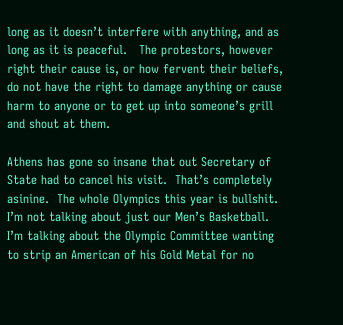long as it doesn’t interfere with anything, and as long as it is peaceful.   The protestors, however right their cause is, or how fervent their beliefs, do not have the right to damage anything or cause harm to anyone or to get up into someone’s grill and shout at them.

Athens has gone so insane that out Secretary of State had to cancel his visit.  That’s completely asinine.  The whole Olympics this year is bullshit.  I’m not talking about just our Men’s Basketball.  I’m talking about the Olympic Committee wanting to strip an American of his Gold Metal for no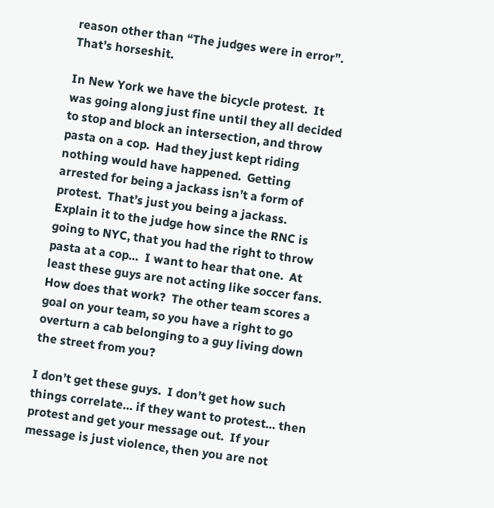reason other than “The judges were in error”.  That’s horseshit.

In New York we have the bicycle protest.  It was going along just fine until they all decided to stop and block an intersection, and throw pasta on a cop.  Had they just kept riding nothing would have happened.  Getting arrested for being a jackass isn’t a form of protest.  That’s just you being a jackass.  Explain it to the judge how since the RNC is going to NYC, that you had the right to throw pasta at a cop…  I want to hear that one.  At least these guys are not acting like soccer fans.  How does that work?  The other team scores a goal on your team, so you have a right to go overturn a cab belonging to a guy living down the street from you?

I don’t get these guys.  I don’t get how such things correlate… if they want to protest… then protest and get your message out.  If your message is just violence, then you are not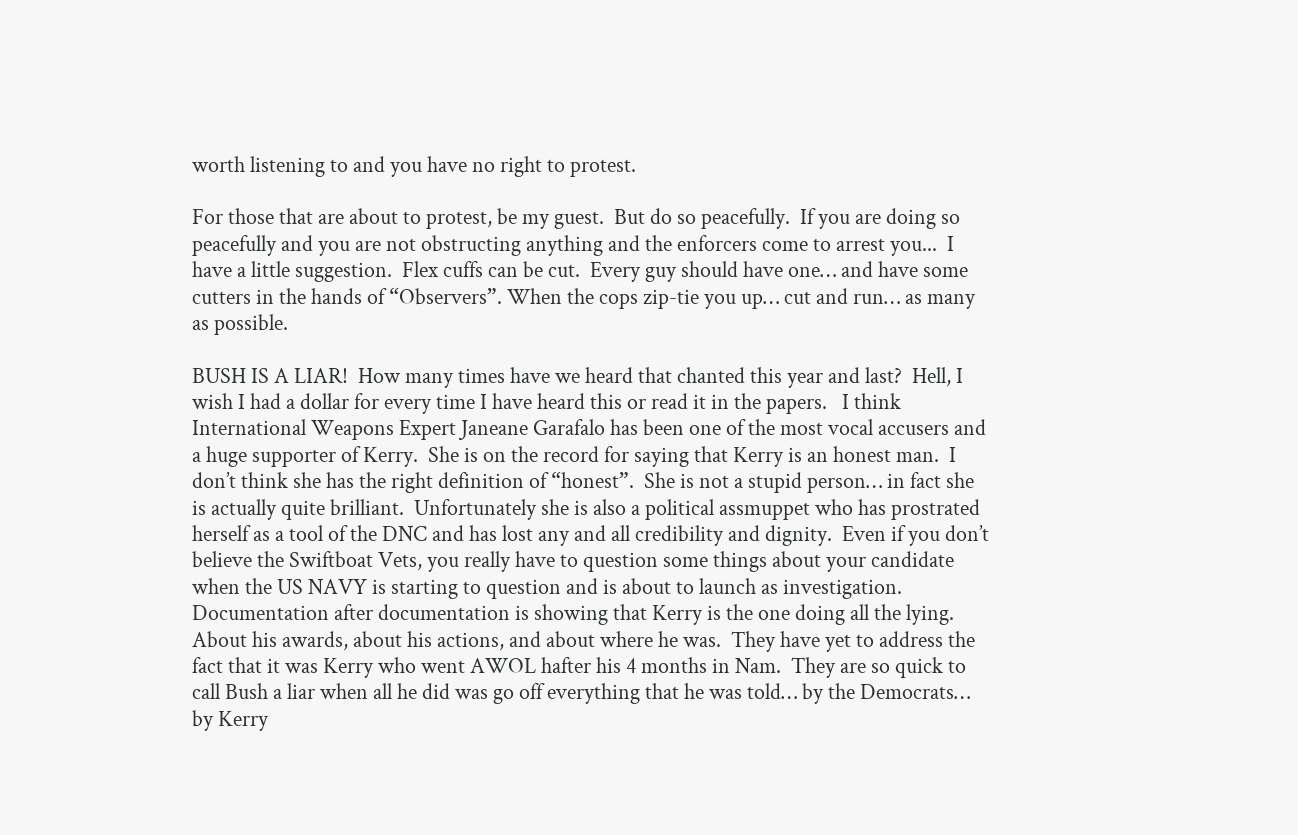worth listening to and you have no right to protest.

For those that are about to protest, be my guest.  But do so peacefully.  If you are doing so peacefully and you are not obstructing anything and the enforcers come to arrest you...  I have a little suggestion.  Flex cuffs can be cut.  Every guy should have one… and have some cutters in the hands of “Observers”. When the cops zip-tie you up… cut and run… as many as possible.

BUSH IS A LIAR!  How many times have we heard that chanted this year and last?  Hell, I wish I had a dollar for every time I have heard this or read it in the papers.   I think International Weapons Expert Janeane Garafalo has been one of the most vocal accusers and a huge supporter of Kerry.  She is on the record for saying that Kerry is an honest man.  I don’t think she has the right definition of “honest”.  She is not a stupid person… in fact she is actually quite brilliant.  Unfortunately she is also a political assmuppet who has prostrated herself as a tool of the DNC and has lost any and all credibility and dignity.  Even if you don’t believe the Swiftboat Vets, you really have to question some things about your candidate when the US NAVY is starting to question and is about to launch as investigation.  Documentation after documentation is showing that Kerry is the one doing all the lying.  About his awards, about his actions, and about where he was.  They have yet to address the fact that it was Kerry who went AWOL hafter his 4 months in Nam.  They are so quick to call Bush a liar when all he did was go off everything that he was told… by the Democrats… by Kerry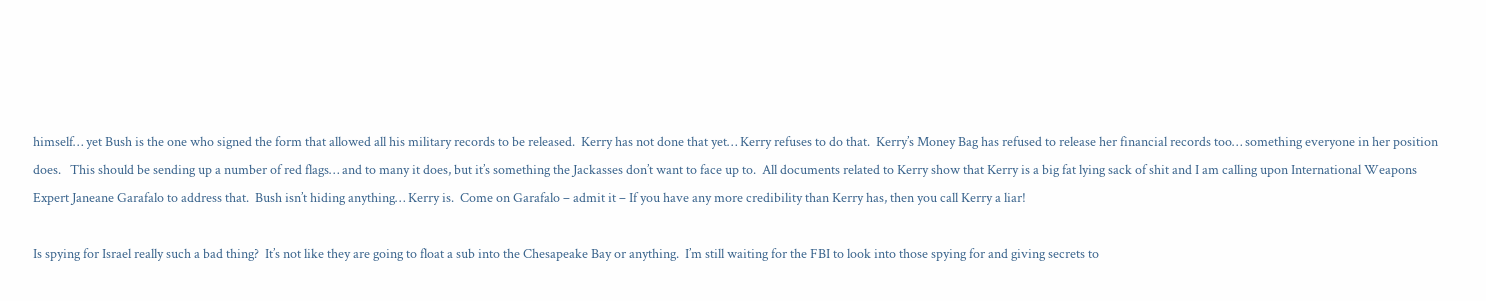himself… yet Bush is the one who signed the form that allowed all his military records to be released.  Kerry has not done that yet… Kerry refuses to do that.  Kerry’s Money Bag has refused to release her financial records too… something everyone in her position does.   This should be sending up a number of red flags… and to many it does, but it’s something the Jackasses don’t want to face up to.  All documents related to Kerry show that Kerry is a big fat lying sack of shit and I am calling upon International Weapons Expert Janeane Garafalo to address that.  Bush isn’t hiding anything… Kerry is.  Come on Garafalo – admit it – If you have any more credibility than Kerry has, then you call Kerry a liar!

Is spying for Israel really such a bad thing?  It’s not like they are going to float a sub into the Chesapeake Bay or anything.  I’m still waiting for the FBI to look into those spying for and giving secrets to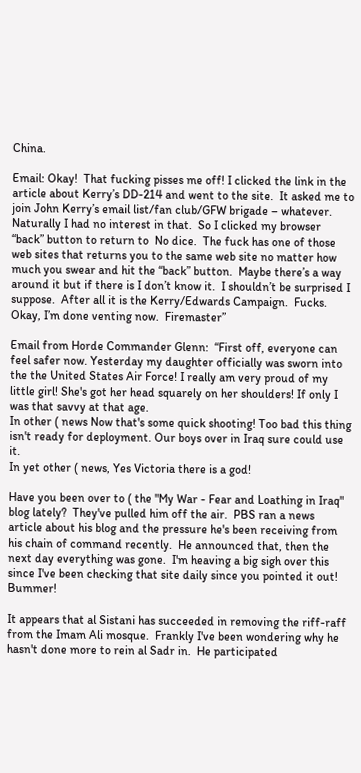China.

Email: Okay!  That fucking pisses me off! I clicked the link in the article about Kerry’s DD-214 and went to the site.  It asked me to join John Kerry’s email list/fan club/GFW brigade – whatever.  Naturally I had no interest in that.  So I clicked my browser “back” button to return to  No dice.  The fuck has one of those web sites that returns you to the same web site no matter how much you swear and hit the “back” button.  Maybe there’s a way around it but if there is I don’t know it.  I shouldn’t be surprised I suppose.  After all it is the Kerry/Edwards Campaign.  Fucks.  Okay, I’m done venting now.  Firemaster”

Email from Horde Commander Glenn:  “First off, everyone can feel safer now. Yesterday my daughter officially was sworn into the the United States Air Force! I really am very proud of my little girl! She's got her head squarely on her shoulders! If only I was that savvy at that age.
In other ( news Now that's some quick shooting! Too bad this thing isn't ready for deployment. Our boys over in Iraq sure could use it.
In yet other ( news, Yes Victoria there is a god!

Have you been over to ( the "My War - Fear and Loathing in Iraq" blog lately?  They've pulled him off the air.  PBS ran a news article about his blog and the pressure he's been receiving from his chain of command recently.  He announced that, then the next day everything was gone.  I'm heaving a big sigh over this since I've been checking that site daily since you pointed it out!  Bummer!

It appears that al Sistani has succeeded in removing the riff-raff from the Imam Ali mosque.  Frankly I've been wondering why he hasn't done more to rein al Sadr in.  He participated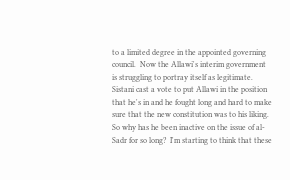to a limited degree in the appointed governing council.  Now the Allawi's interim government is struggling to portray itself as legitimate.  Sistani cast a vote to put Allawi in the position that he's in and he fought long and hard to make sure that the new constitution was to his liking.  So why has he been inactive on the issue of al-Sadr for so long?  I'm starting to think that these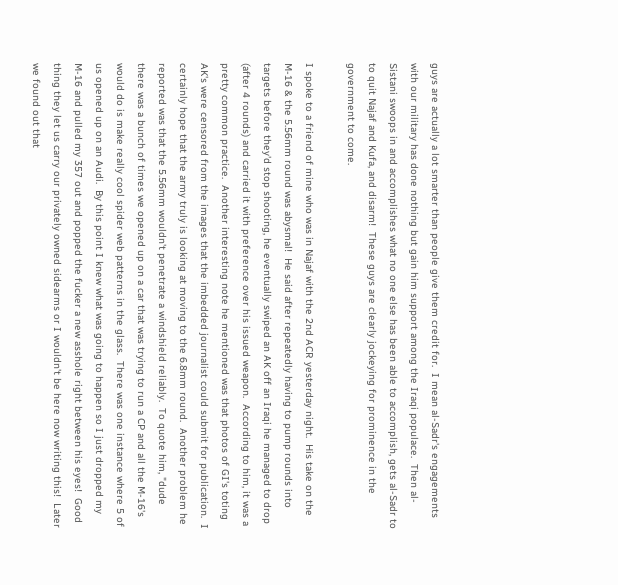guys are actually a lot smarter than people give them credit for.  I mean al-Sadr's engagements with our military has done nothing but gain him support among the Iraqi populace.  Then al-Sistani swoops in and accomplishes what no one else has been able to accomplish, gets al-Sadr to to quit Najaf and Kufa, and disarm!  These guys are clearly jockeying for prominence in the government to come.

I spoke to a friend of mine who was in Najaf with the 2nd ACR yesterday night.  His take on the M-16 & the 5.56mm round was abysmal!  He said after repeatedly having to pump rounds into targets before they'd stop shooting, he eventually swiped an AK off an Iraqi he managed to drop (after 4 rounds) and carried it with preference over his issued weapon.  According to him, it was a pretty common practice.  Another interesting note he mentioned was that photos of GI's toting AK's were censored from the images that the imbedded journalist could submit for publication.  I certainly hope that the army truly is looking at moving to the 6.8mm round.  Another problem he reported was that the 5.56mm wouldn't penetrate a windshield reliably.  To quote him, "dude there was a bunch of times we opened up on a car that was trying to run a CP and all the M-16's would do is make really cool spider web patterns in the glass.  There was one instance where 5 of us opened up on an Audi.  By this point I knew what was going to happen so I just dropped my M-16 and pulled my 357 out and popped the fucker a new asshole right between his eyes!  Good thing they let us carry our privately owned sidearms or I wouldn't be here now writing this!  Later we found out that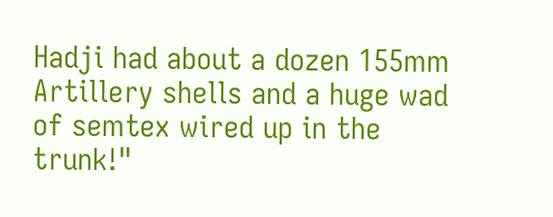Hadji had about a dozen 155mm Artillery shells and a huge wad of semtex wired up in the trunk!"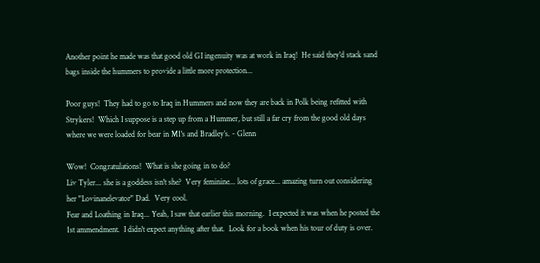Another point he made was that good old GI ingenuity was at work in Iraq!  He said they'd stack sand bags inside the hummers to provide a little more protection...

Poor guys!  They had to go to Iraq in Hummers and now they are back in Polk being refitted with Strykers!  Which I suppose is a step up from a Hummer, but still a far cry from the good old days where we were loaded for bear in M1's and Bradley’s. - Glenn

Wow!  Congratulations!  What is she going in to do?
Liv Tyler... she is a goddess isn't she?  Very feminine... lots of grace... amazing turn out considering her "Lovinanelevator" Dad.  Very cool.
Fear and Loathing in Iraq... Yeah, I saw that earlier this morning.  I expected it was when he posted the 1st ammendment.  I didn't expect anything after that.  Look for a book when his tour of duty is over.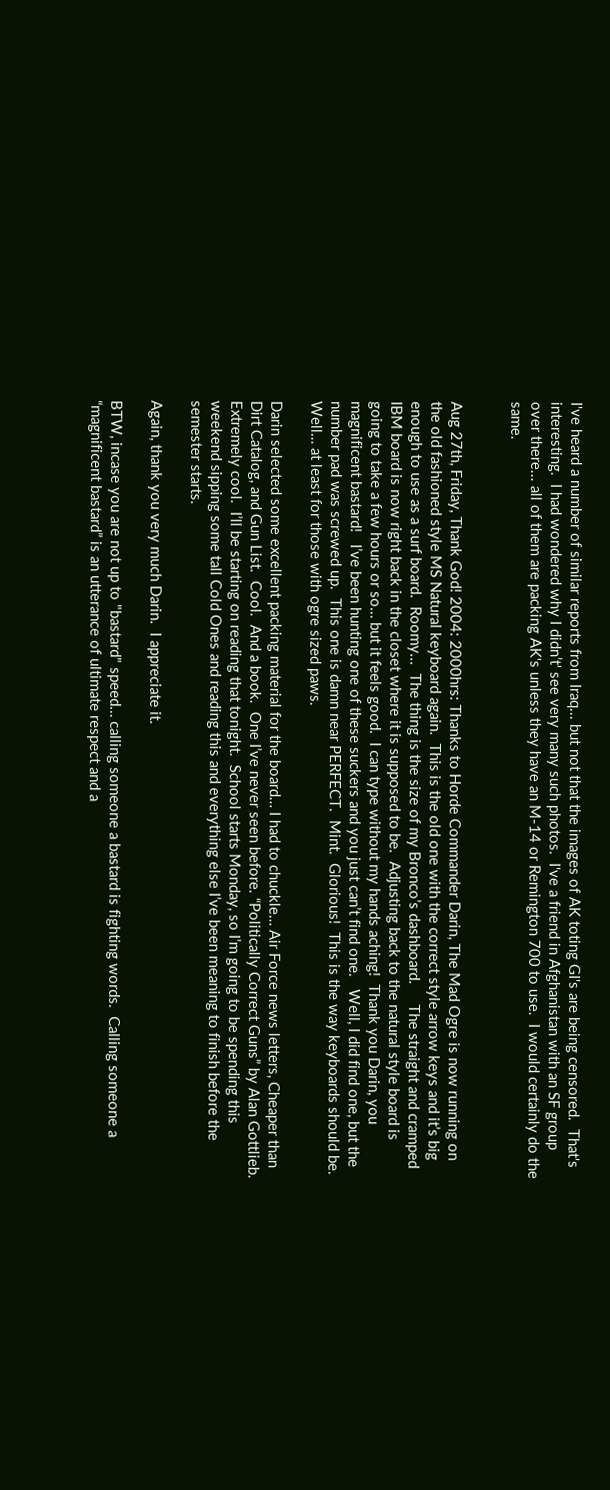I've heard a number of similar reports from Iraq... but not that the images of AK toting GI's are being censored.  That's interesting.  I had wondered why I didn’t' see very many such photos.  I've a friend in Afghanistan with an SF group over there... all of them are packing AK's unless they have an M-14 or Remington 700 to use.  I would certainly do the same.


Aug 27th, Friday, Thank God! 2004: 2000hrs: Thanks to Horde Commander Darin, The Mad Ogre is now running on the old fashioned style MS Natural keyboard again.  This is the old one with the correct style arrow keys and it’s big enough to use as a surf board.  Roomy...  The thing is the size of my Bronco’s dashboard.     The straight and cramped IBM board is now right back in the closet where it is supposed to be.  Adjusting back to the natural style board is going to take a few hours or so… but it feels good.  I can type without my hands aching!  Thank you Darin, you magnificent bastard!   I’ve been hunting one of these suckers and you just can’t find one.   Well, I did find one, but the number pad was screwed up.  This one is damn near PERFECT.  Mint.  Glorious!  This is the way keyboards should be.  Well… at least for those with ogre sized paws.

Darin selected some excellent packing material for the board… I had to chuckle… Air Force news letters, Cheaper than Dirt Catalog, and Gun List.  Cool.  And a book.  One I’ve never seen before. “Politically Correct Guns” by Alan Gottlieb.  Extremely cool.  I’ll be starting on reading that tonight.  School starts Monday, so I’m going to be spending this weekend sipping some tall Cold Ones and reading this and everything else I’ve been meaning to finish before the semester starts.

Again, thank you very much Darin.  I appreciate it.

BTW, incase you are not up to "bastard" speed… calling someone a bastard is fighting words.  Calling someone a “magnificent bastard” is an utterance of ultimate respect and a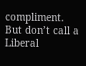compliment.  But don’t call a Liberal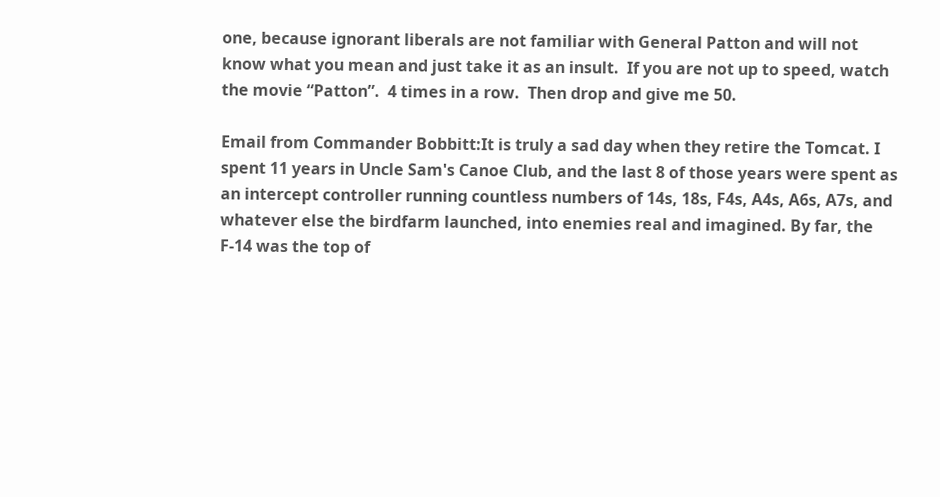one, because ignorant liberals are not familiar with General Patton and will not know what you mean and just take it as an insult.  If you are not up to speed, watch the movie “Patton”.  4 times in a row.  Then drop and give me 50.

Email from Commander Bobbitt:It is truly a sad day when they retire the Tomcat. I spent 11 years in Uncle Sam's Canoe Club, and the last 8 of those years were spent as an intercept controller running countless numbers of 14s, 18s, F4s, A4s, A6s, A7s, and whatever else the birdfarm launched, into enemies real and imagined. By far, the F-14 was the top of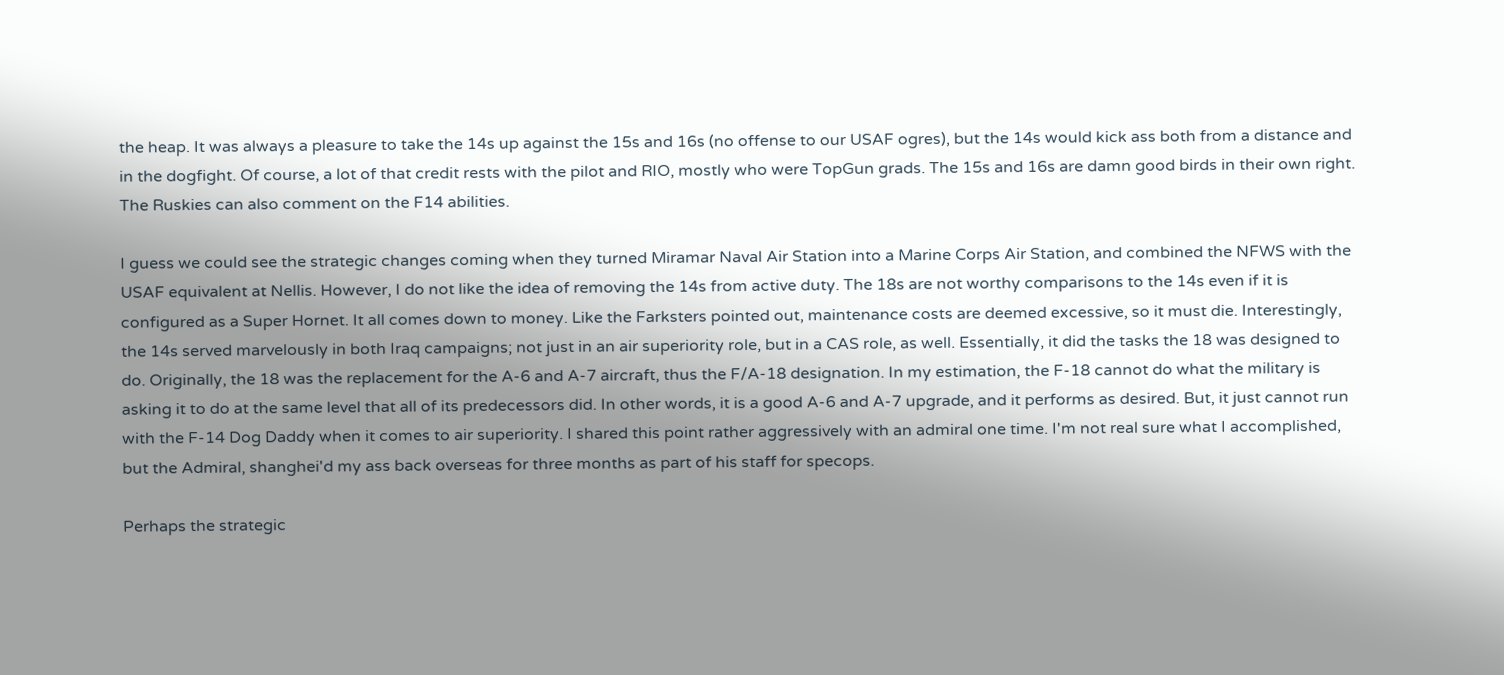the heap. It was always a pleasure to take the 14s up against the 15s and 16s (no offense to our USAF ogres), but the 14s would kick ass both from a distance and in the dogfight. Of course, a lot of that credit rests with the pilot and RIO, mostly who were TopGun grads. The 15s and 16s are damn good birds in their own right. The Ruskies can also comment on the F14 abilities.

I guess we could see the strategic changes coming when they turned Miramar Naval Air Station into a Marine Corps Air Station, and combined the NFWS with the USAF equivalent at Nellis. However, I do not like the idea of removing the 14s from active duty. The 18s are not worthy comparisons to the 14s even if it is configured as a Super Hornet. It all comes down to money. Like the Farksters pointed out, maintenance costs are deemed excessive, so it must die. Interestingly, the 14s served marvelously in both Iraq campaigns; not just in an air superiority role, but in a CAS role, as well. Essentially, it did the tasks the 18 was designed to do. Originally, the 18 was the replacement for the A-6 and A-7 aircraft, thus the F/A-18 designation. In my estimation, the F-18 cannot do what the military is asking it to do at the same level that all of its predecessors did. In other words, it is a good A-6 and A-7 upgrade, and it performs as desired. But, it just cannot run with the F-14 Dog Daddy when it comes to air superiority. I shared this point rather aggressively with an admiral one time. I'm not real sure what I accomplished, but the Admiral, shanghei'd my ass back overseas for three months as part of his staff for specops.

Perhaps the strategic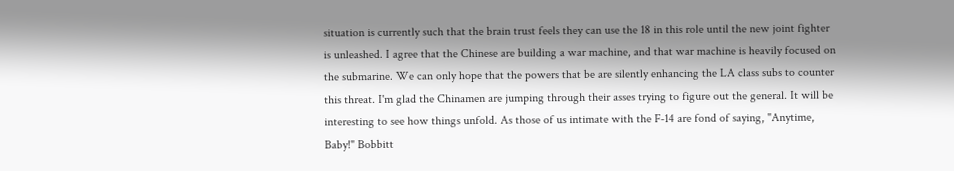situation is currently such that the brain trust feels they can use the 18 in this role until the new joint fighter is unleashed. I agree that the Chinese are building a war machine, and that war machine is heavily focused on the submarine. We can only hope that the powers that be are silently enhancing the LA class subs to counter this threat. I'm glad the Chinamen are jumping through their asses trying to figure out the general. It will be interesting to see how things unfold. As those of us intimate with the F-14 are fond of saying, "Anytime, Baby!" Bobbitt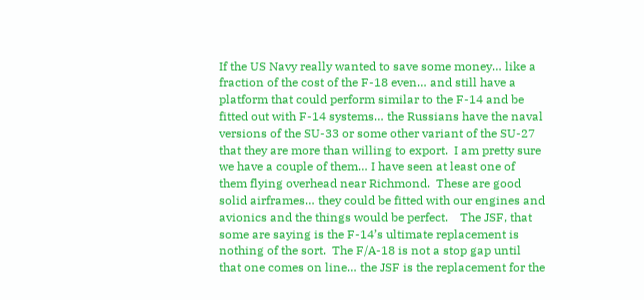If the US Navy really wanted to save some money… like a fraction of the cost of the F-18 even… and still have a platform that could perform similar to the F-14 and be fitted out with F-14 systems… the Russians have the naval versions of the SU-33 or some other variant of the SU-27 that they are more than willing to export.  I am pretty sure we have a couple of them… I have seen at least one of them flying overhead near Richmond.  These are good solid airframes… they could be fitted with our engines and avionics and the things would be perfect.    The JSF, that some are saying is the F-14’s ultimate replacement is nothing of the sort.  The F/A-18 is not a stop gap until that one comes on line… the JSF is the replacement for the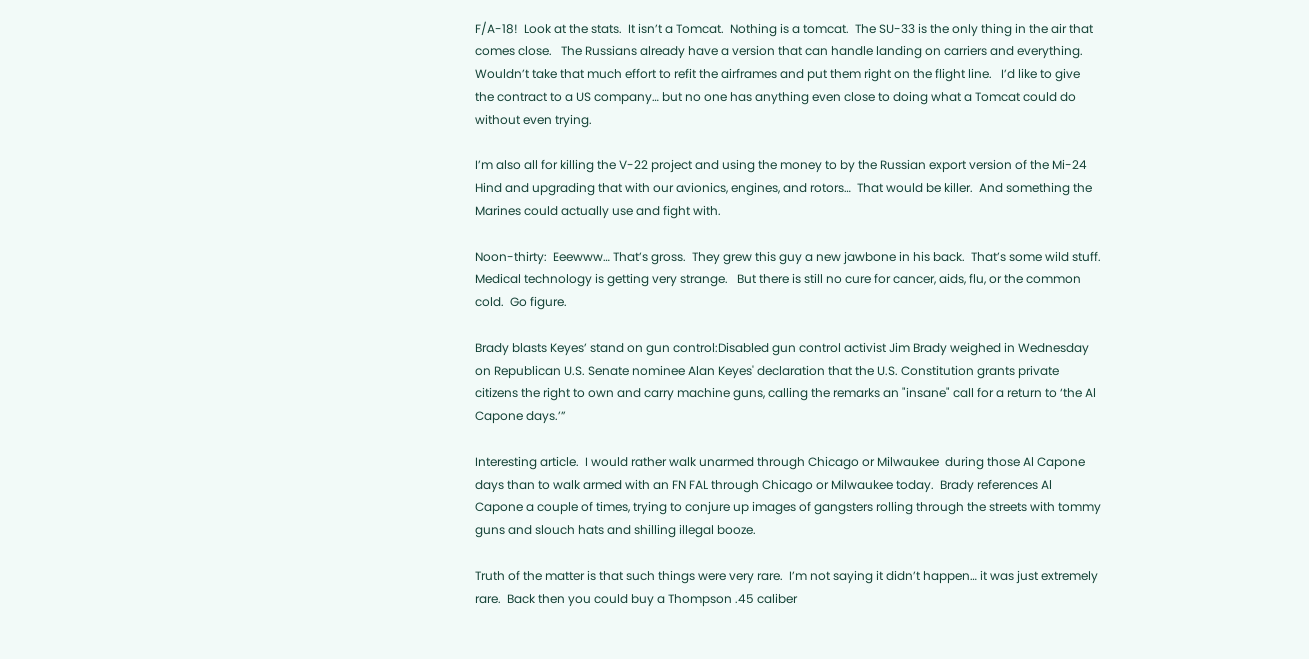F/A-18!  Look at the stats.  It isn’t a Tomcat.  Nothing is a tomcat.  The SU-33 is the only thing in the air that comes close.   The Russians already have a version that can handle landing on carriers and everything.  Wouldn’t take that much effort to refit the airframes and put them right on the flight line.   I’d like to give the contract to a US company… but no one has anything even close to doing what a Tomcat could do without even trying.

I’m also all for killing the V-22 project and using the money to by the Russian export version of the Mi-24 Hind and upgrading that with our avionics, engines, and rotors…  That would be killer.  And something the Marines could actually use and fight with.

Noon-thirty:  Eeewww… That’s gross.  They grew this guy a new jawbone in his back.  That’s some wild stuff.   Medical technology is getting very strange.   But there is still no cure for cancer, aids, flu, or the common cold.  Go figure.

Brady blasts Keyes’ stand on gun control:Disabled gun control activist Jim Brady weighed in Wednesday on Republican U.S. Senate nominee Alan Keyes' declaration that the U.S. Constitution grants private citizens the right to own and carry machine guns, calling the remarks an "insane" call for a return to ‘the Al Capone days.’”

Interesting article.  I would rather walk unarmed through Chicago or Milwaukee  during those Al Capone days than to walk armed with an FN FAL through Chicago or Milwaukee today.  Brady references Al Capone a couple of times, trying to conjure up images of gangsters rolling through the streets with tommy guns and slouch hats and shilling illegal booze.

Truth of the matter is that such things were very rare.  I’m not saying it didn’t happen… it was just extremely rare.  Back then you could buy a Thompson .45 caliber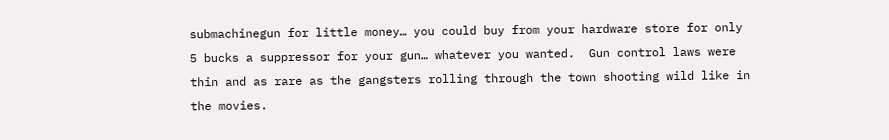submachinegun for little money… you could buy from your hardware store for only 5 bucks a suppressor for your gun… whatever you wanted.  Gun control laws were thin and as rare as the gangsters rolling through the town shooting wild like in the movies.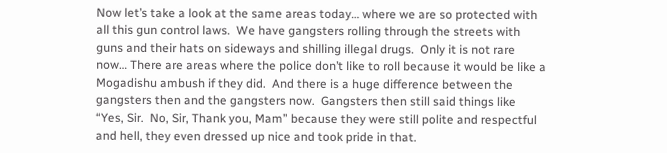Now let’s take a look at the same areas today… where we are so protected with all this gun control laws.  We have gangsters rolling through the streets with guns and their hats on sideways and shilling illegal drugs.  Only it is not rare now… There are areas where the police don’t like to roll because it would be like a Mogadishu ambush if they did.  And there is a huge difference between the gangsters then and the gangsters now.  Gangsters then still said things like “Yes, Sir.  No, Sir, Thank you, Mam” because they were still polite and respectful and hell, they even dressed up nice and took pride in that.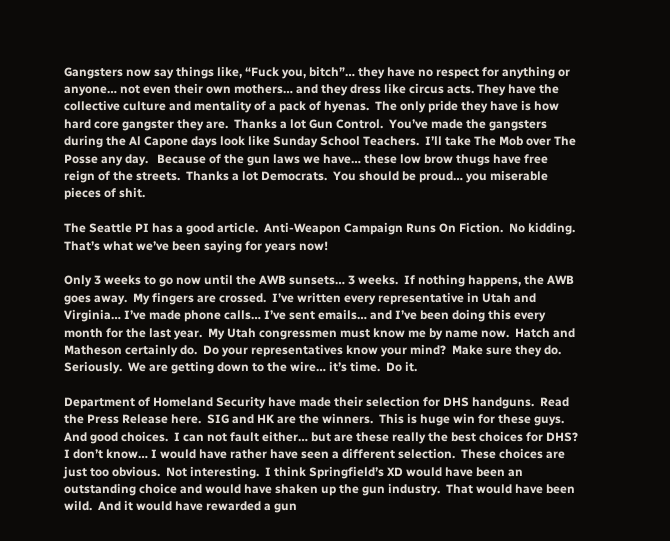Gangsters now say things like, “Fuck you, bitch”… they have no respect for anything or anyone… not even their own mothers… and they dress like circus acts. They have the collective culture and mentality of a pack of hyenas.  The only pride they have is how hard core gangster they are.  Thanks a lot Gun Control.  You’ve made the gangsters during the Al Capone days look like Sunday School Teachers.  I’ll take The Mob over The Posse any day.   Because of the gun laws we have… these low brow thugs have free reign of the streets.  Thanks a lot Democrats.  You should be proud… you miserable pieces of shit.

The Seattle PI has a good article.  Anti-Weapon Campaign Runs On Fiction.  No kidding.  That’s what we’ve been saying for years now!

Only 3 weeks to go now until the AWB sunsets… 3 weeks.  If nothing happens, the AWB goes away.  My fingers are crossed.  I’ve written every representative in Utah and Virginia… I’ve made phone calls… I’ve sent emails… and I’ve been doing this every month for the last year.  My Utah congressmen must know me by name now.  Hatch and Matheson certainly do.  Do your representatives know your mind?  Make sure they do.  Seriously.  We are getting down to the wire… it’s time.  Do it.

Department of Homeland Security have made their selection for DHS handguns.  Read the Press Release here.  SIG and HK are the winners.  This is huge win for these guys.  And good choices.  I can not fault either… but are these really the best choices for DHS?  I don’t know… I would have rather have seen a different selection.  These choices are just too obvious.  Not interesting.  I think Springfield’s XD would have been an outstanding choice and would have shaken up the gun industry.  That would have been wild.  And it would have rewarded a gun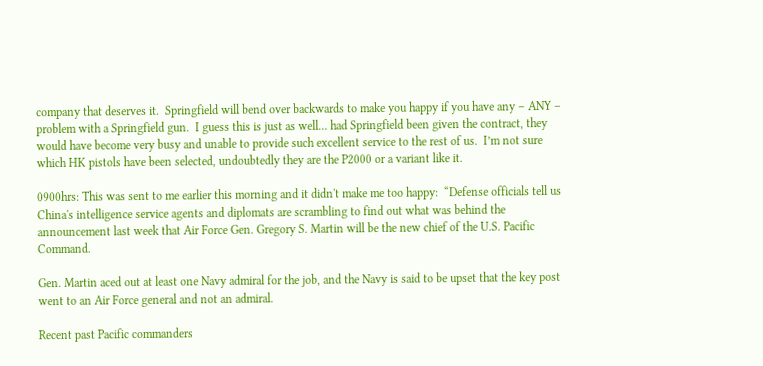company that deserves it.  Springfield will bend over backwards to make you happy if you have any – ANY – problem with a Springfield gun.  I guess this is just as well… had Springfield been given the contract, they would have become very busy and unable to provide such excellent service to the rest of us.  I’m not sure which HK pistols have been selected, undoubtedly they are the P2000 or a variant like it.

0900hrs: This was sent to me earlier this morning and it didn't make me too happy:  “Defense officials tell us China's intelligence service agents and diplomats are scrambling to find out what was behind the announcement last week that Air Force Gen. Gregory S. Martin will be the new chief of the U.S. Pacific Command.

Gen. Martin aced out at least one Navy admiral for the job, and the Navy is said to be upset that the key post went to an Air Force general and not an admiral.

Recent past Pacific commanders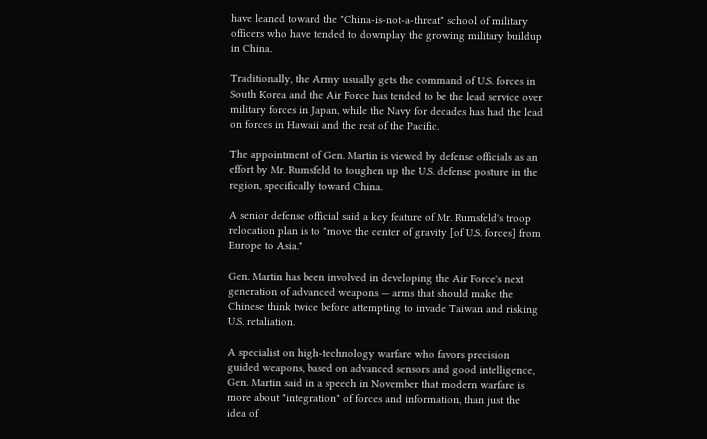have leaned toward the "China-is-not-a-threat" school of military officers who have tended to downplay the growing military buildup in China.

Traditionally, the Army usually gets the command of U.S. forces in South Korea and the Air Force has tended to be the lead service over military forces in Japan, while the Navy for decades has had the lead on forces in Hawaii and the rest of the Pacific.

The appointment of Gen. Martin is viewed by defense officials as an effort by Mr. Rumsfeld to toughen up the U.S. defense posture in the region, specifically toward China.

A senior defense official said a key feature of Mr. Rumsfeld's troop relocation plan is to "move the center of gravity [of U.S. forces] from Europe to Asia."

Gen. Martin has been involved in developing the Air Force's next generation of advanced weapons — arms that should make the Chinese think twice before attempting to invade Taiwan and risking U.S. retaliation.

A specialist on high-technology warfare who favors precision guided weapons, based on advanced sensors and good intelligence, Gen. Martin said in a speech in November that modern warfare is more about "integration" of forces and information, than just the idea of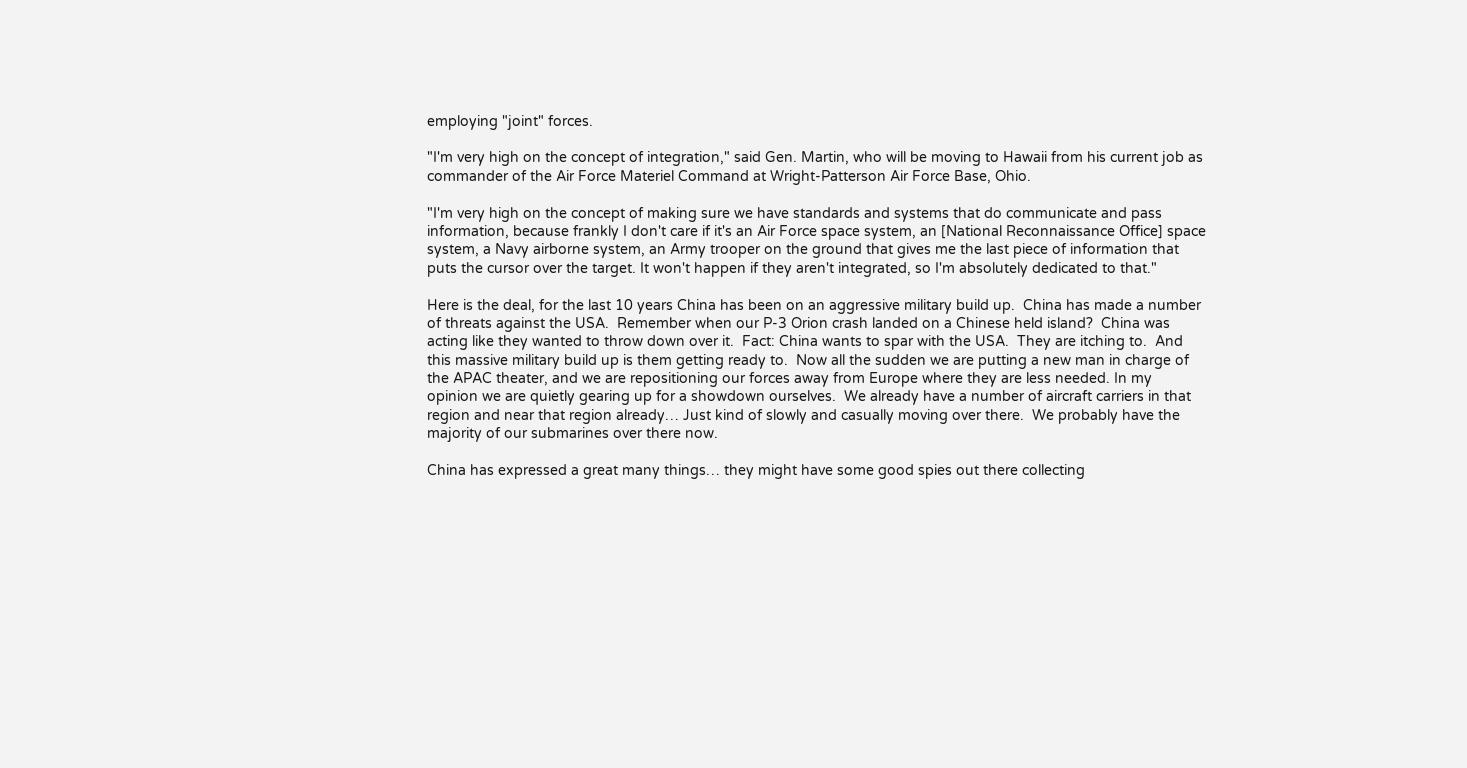employing "joint" forces.

"I'm very high on the concept of integration," said Gen. Martin, who will be moving to Hawaii from his current job as commander of the Air Force Materiel Command at Wright-Patterson Air Force Base, Ohio.

"I'm very high on the concept of making sure we have standards and systems that do communicate and pass information, because frankly I don't care if it's an Air Force space system, an [National Reconnaissance Office] space system, a Navy airborne system, an Army trooper on the ground that gives me the last piece of information that puts the cursor over the target. It won't happen if they aren't integrated, so I'm absolutely dedicated to that."

Here is the deal, for the last 10 years China has been on an aggressive military build up.  China has made a number of threats against the USA.  Remember when our P-3 Orion crash landed on a Chinese held island?  China was acting like they wanted to throw down over it.  Fact: China wants to spar with the USA.  They are itching to.  And this massive military build up is them getting ready to.  Now all the sudden we are putting a new man in charge of the APAC theater, and we are repositioning our forces away from Europe where they are less needed. In my opinion we are quietly gearing up for a showdown ourselves.  We already have a number of aircraft carriers in that region and near that region already… Just kind of slowly and casually moving over there.  We probably have the majority of our submarines over there now.

China has expressed a great many things… they might have some good spies out there collecting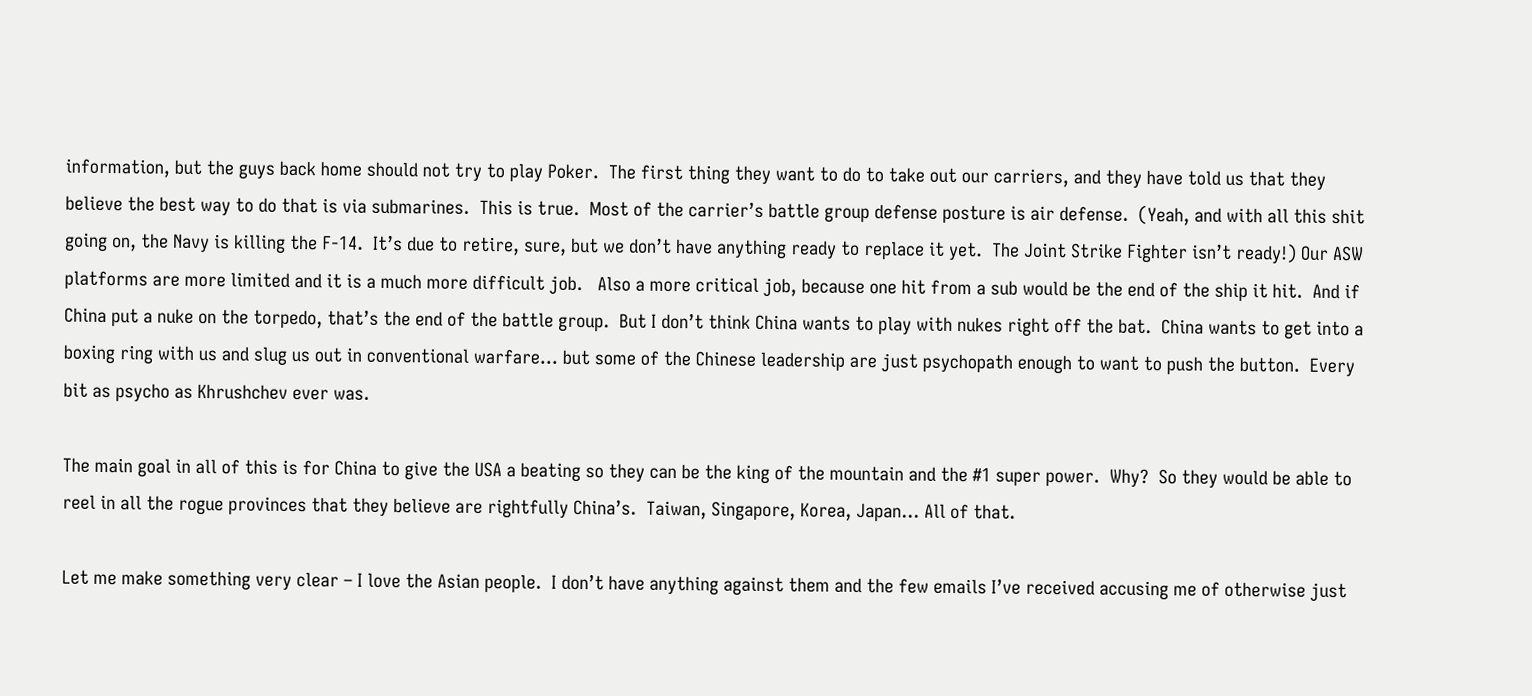information, but the guys back home should not try to play Poker.  The first thing they want to do to take out our carriers, and they have told us that they believe the best way to do that is via submarines.  This is true.  Most of the carrier’s battle group defense posture is air defense.  (Yeah, and with all this shit going on, the Navy is killing the F-14.  It’s due to retire, sure, but we don’t have anything ready to replace it yet.  The Joint Strike Fighter isn’t ready!) Our ASW platforms are more limited and it is a much more difficult job.   Also a more critical job, because one hit from a sub would be the end of the ship it hit.  And if China put a nuke on the torpedo, that’s the end of the battle group.  But I don’t think China wants to play with nukes right off the bat.  China wants to get into a boxing ring with us and slug us out in conventional warfare… but some of the Chinese leadership are just psychopath enough to want to push the button.  Every bit as psycho as Khrushchev ever was.

The main goal in all of this is for China to give the USA a beating so they can be the king of the mountain and the #1 super power.  Why?  So they would be able to reel in all the rogue provinces that they believe are rightfully China’s.  Taiwan, Singapore, Korea, Japan… All of that.

Let me make something very clear – I love the Asian people.  I don’t have anything against them and the few emails I’ve received accusing me of otherwise just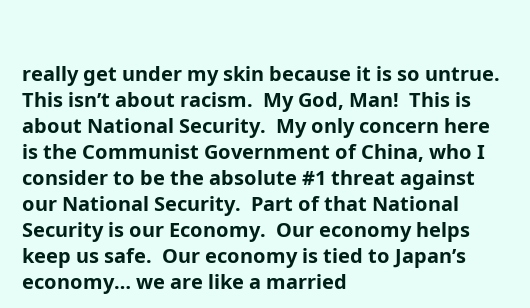really get under my skin because it is so untrue.  This isn’t about racism.  My God, Man!  This is about National Security.  My only concern here is the Communist Government of China, who I consider to be the absolute #1 threat against our National Security.  Part of that National Security is our Economy.  Our economy helps keep us safe.  Our economy is tied to Japan’s economy… we are like a married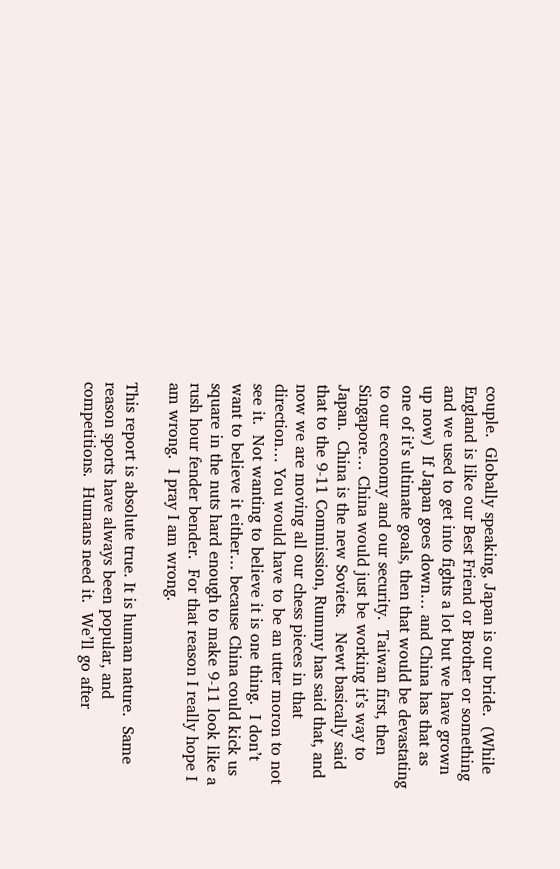couple.  Globally speaking, Japan is our bride.  (While England is like our Best Friend or Brother or something and we used to get into fights a lot but we have grown up now)  If Japan goes down… and China has that as one of it’s ultimate goals, then that would be devastating to our economy and our security.  Taiwan first, then Singapore… China would just be working it’s way to Japan.  China is the new Soviets.   Newt basically said that to the 9-11 Commission, Rummy has said that, and now we are moving all our chess pieces in that direction… You would have to be an utter moron to not see it.  Not wanting to believe it is one thing.  I don’t want to believe it either… because China could kick us square in the nuts hard enough to make 9-11 look like a rush hour fender bender.  For that reason I really hope I am wrong.  I pray I am wrong.

This report is absolute true. It is human nature.  Same reason sports have always been popular, and competitions.  Humans need it.  We’ll go after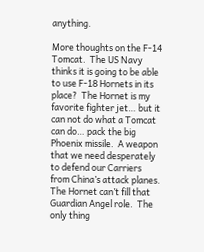anything.

More thoughts on the F-14 Tomcat.  The US Navy thinks it is going to be able to use F-18 Hornets in its place?  The Hornet is my favorite fighter jet… but it can not do what a Tomcat can do… pack the big Phoenix missile.  A weapon that we need desperately to defend our Carriers from China’s attack planes.  The Hornet can’t fill that Guardian Angel role.  The only thing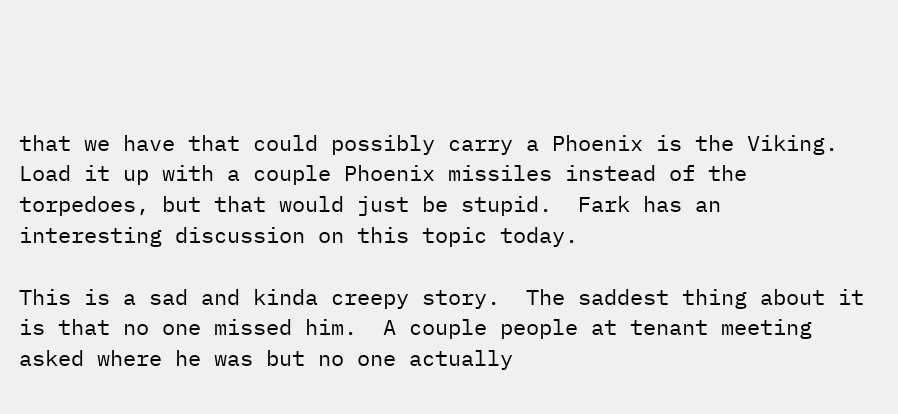that we have that could possibly carry a Phoenix is the Viking.  Load it up with a couple Phoenix missiles instead of the torpedoes, but that would just be stupid.  Fark has an interesting discussion on this topic today.

This is a sad and kinda creepy story.  The saddest thing about it is that no one missed him.  A couple people at tenant meeting asked where he was but no one actually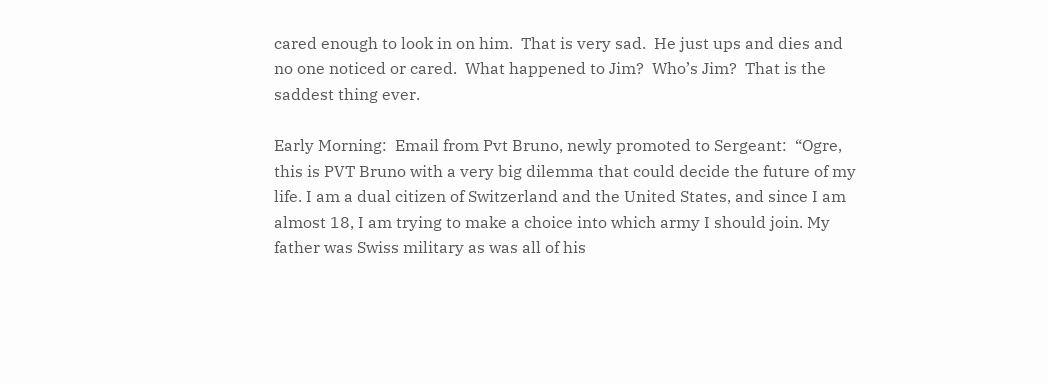cared enough to look in on him.  That is very sad.  He just ups and dies and no one noticed or cared.  What happened to Jim?  Who’s Jim?  That is the saddest thing ever.

Early Morning:  Email from Pvt Bruno, newly promoted to Sergeant:  “Ogre, this is PVT Bruno with a very big dilemma that could decide the future of my life. I am a dual citizen of Switzerland and the United States, and since I am almost 18, I am trying to make a choice into which army I should join. My father was Swiss military as was all of his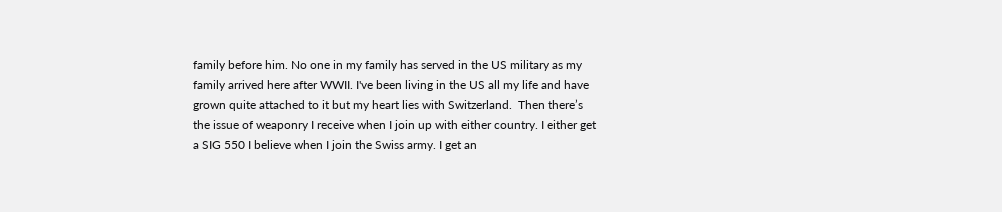family before him. No one in my family has served in the US military as my family arrived here after WWII. I've been living in the US all my life and have grown quite attached to it but my heart lies with Switzerland.  Then there’s the issue of weaponry I receive when I join up with either country. I either get a SIG 550 I believe when I join the Swiss army. I get an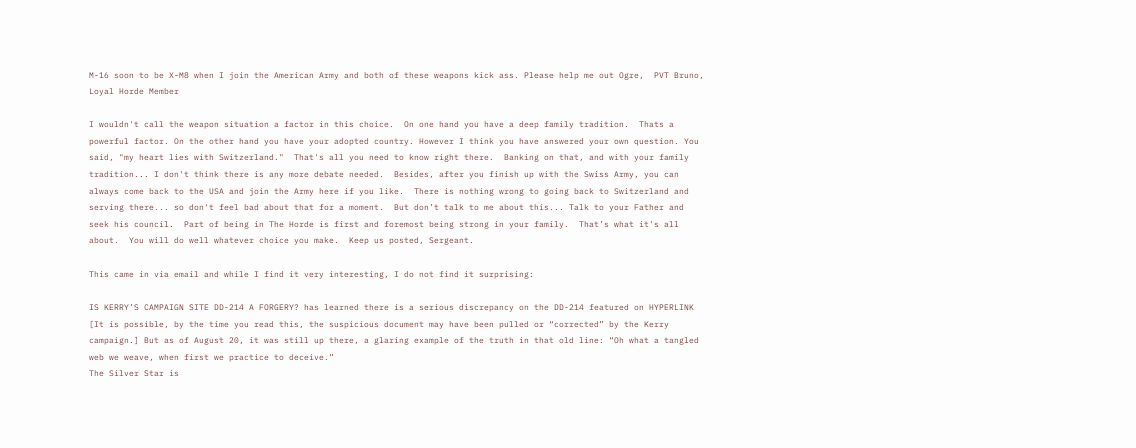M-16 soon to be X-M8 when I join the American Army and both of these weapons kick ass. Please help me out Ogre,  PVT Bruno, Loyal Horde Member

I wouldn't call the weapon situation a factor in this choice.  On one hand you have a deep family tradition.  Thats a powerful factor. On the other hand you have your adopted country. However I think you have answered your own question. You said, "my heart lies with Switzerland."  That's all you need to know right there.  Banking on that, and with your family tradition... I don't think there is any more debate needed.  Besides, after you finish up with the Swiss Army, you can always come back to the USA and join the Army here if you like.  There is nothing wrong to going back to Switzerland and serving there... so don't feel bad about that for a moment.  But don’t talk to me about this... Talk to your Father and seek his council.  Part of being in The Horde is first and foremost being strong in your family.  That’s what it's all about.  You will do well whatever choice you make.  Keep us posted, Sergeant.

This came in via email and while I find it very interesting, I do not find it surprising:

IS KERRY’S CAMPAIGN SITE DD-214 A FORGERY? has learned there is a serious discrepancy on the DD-214 featured on HYPERLINK [It is possible, by the time you read this, the suspicious document may have been pulled or “corrected” by the Kerry campaign.] But as of August 20, it was still up there, a glaring example of the truth in that old line: “Oh what a tangled web we weave, when first we practice to deceive.”
The Silver Star is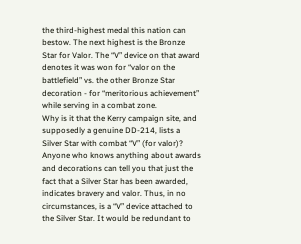the third-highest medal this nation can bestow. The next highest is the Bronze Star for Valor. The “V” device on that award denotes it was won for “valor on the battlefield” vs. the other Bronze Star decoration - for “meritorious achievement” while serving in a combat zone.
Why is it that the Kerry campaign site, and supposedly a genuine DD-214, lists a Silver Star with combat “V” (for valor)? Anyone who knows anything about awards and decorations can tell you that just the fact that a Silver Star has been awarded, indicates bravery and valor. Thus, in no circumstances, is a “V” device attached to the Silver Star. It would be redundant to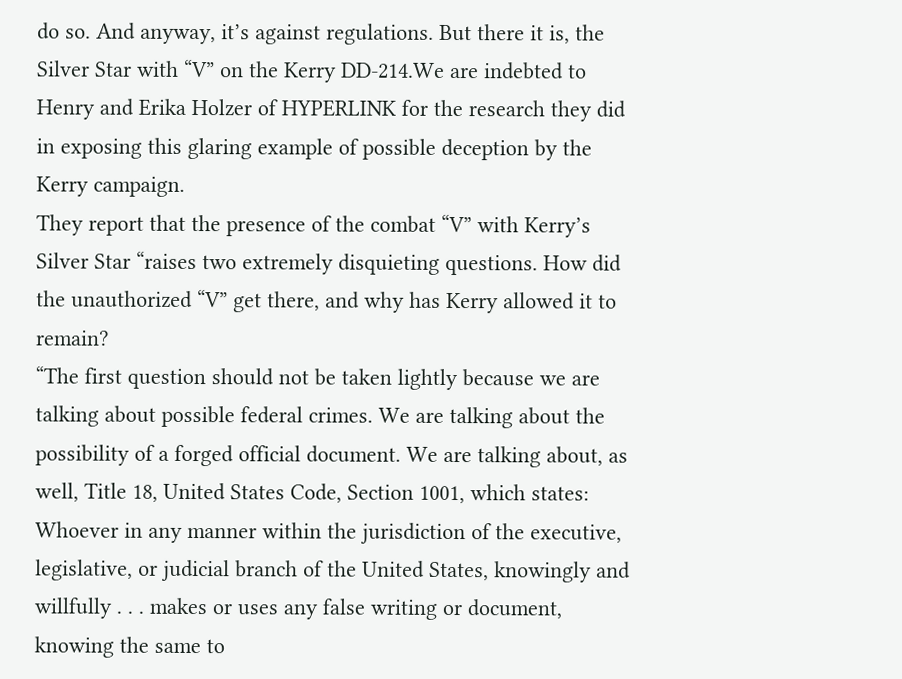do so. And anyway, it’s against regulations. But there it is, the Silver Star with “V” on the Kerry DD-214.We are indebted to Henry and Erika Holzer of HYPERLINK for the research they did in exposing this glaring example of possible deception by the Kerry campaign.
They report that the presence of the combat “V” with Kerry’s Silver Star “raises two extremely disquieting questions. How did the unauthorized “V” get there, and why has Kerry allowed it to remain?
“The first question should not be taken lightly because we are talking about possible federal crimes. We are talking about the possibility of a forged official document. We are talking about, as well, Title 18, United States Code, Section 1001, which states:
Whoever in any manner within the jurisdiction of the executive, legislative, or judicial branch of the United States, knowingly and willfully . . . makes or uses any false writing or document, knowing the same to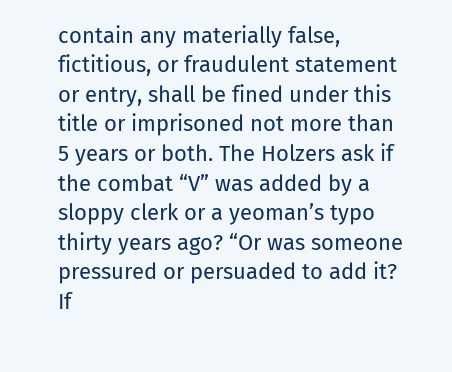contain any materially false, fictitious, or fraudulent statement or entry, shall be fined under this title or imprisoned not more than 5 years or both. The Holzers ask if the combat “V” was added by a sloppy clerk or a yeoman’s typo thirty years ago? “Or was someone pressured or persuaded to add it? If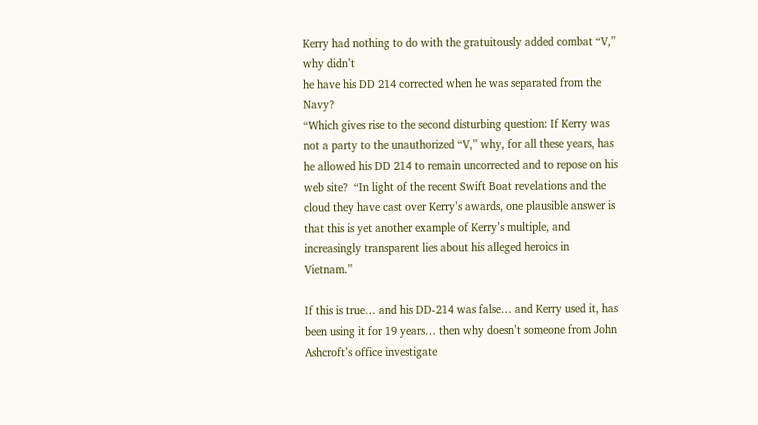Kerry had nothing to do with the gratuitously added combat “V,” why didn’t
he have his DD 214 corrected when he was separated from the Navy?
“Which gives rise to the second disturbing question: If Kerry was not a party to the unauthorized “V,” why, for all these years, has he allowed his DD 214 to remain uncorrected and to repose on his web site?  “In light of the recent Swift Boat revelations and the cloud they have cast over Kerry’s awards, one plausible answer is that this is yet another example of Kerry’s multiple, and increasingly transparent lies about his alleged heroics in Vietnam.”

If this is true… and his DD-214 was false… and Kerry used it, has been using it for 19 years… then why doesn’t someone from John Ashcroft’s office investigate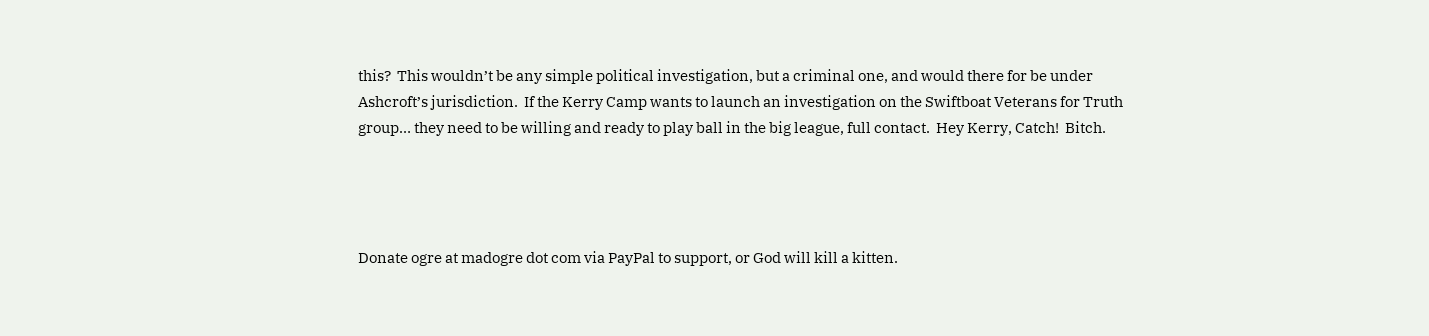this?  This wouldn’t be any simple political investigation, but a criminal one, and would there for be under Ashcroft’s jurisdiction.  If the Kerry Camp wants to launch an investigation on the Swiftboat Veterans for Truth group… they need to be willing and ready to play ball in the big league, full contact.  Hey Kerry, Catch!  Bitch.




Donate ogre at madogre dot com via PayPal to support, or God will kill a kitten.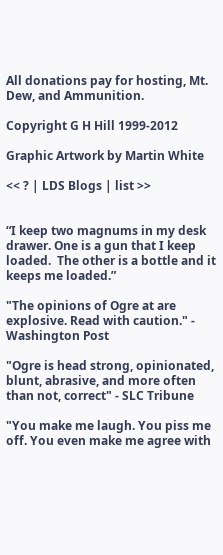All donations pay for hosting, Mt. Dew, and Ammunition.

Copyright G H Hill 1999-2012

Graphic Artwork by Martin White

<< ? | LDS Blogs | list >>


“I keep two magnums in my desk drawer. One is a gun that I keep loaded.  The other is a bottle and it keeps me loaded.”

"The opinions of Ogre at are explosive. Read with caution." - Washington Post

"Ogre is head strong, opinionated, blunt, abrasive, and more often than not, correct" - SLC Tribune

"You make me laugh. You piss me off. You even make me agree with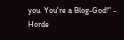you. You're a Blog-God!" - Horde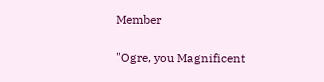Member

"Ogre, you Magnificent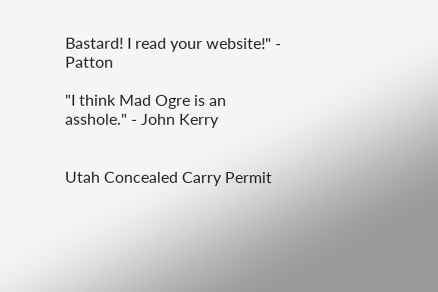Bastard! I read your website!" - Patton

"I think Mad Ogre is an asshole." - John Kerry


Utah Concealed Carry Permit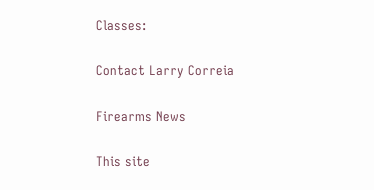Classes:

Contact Larry Correia

Firearms News

This site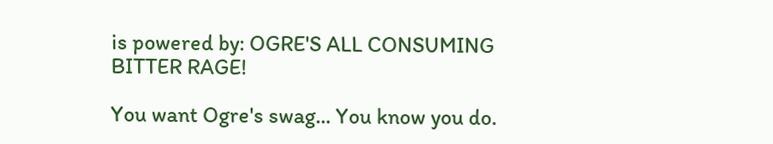is powered by: OGRE'S ALL CONSUMING BITTER RAGE!

You want Ogre's swag... You know you do.